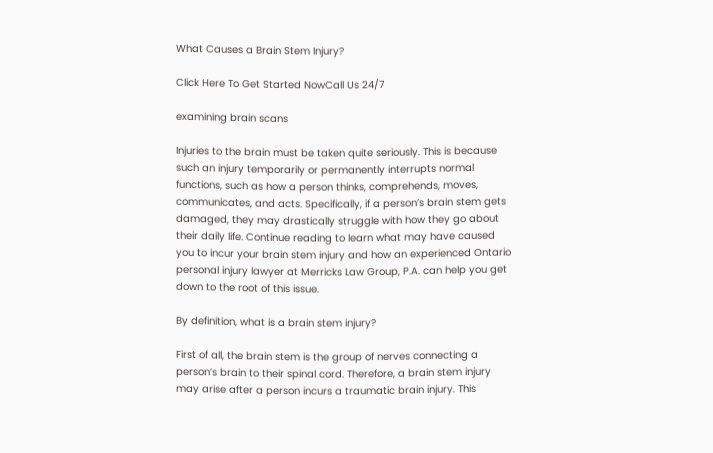What Causes a Brain Stem Injury?

Click Here To Get Started NowCall Us 24/7

examining brain scans

Injuries to the brain must be taken quite seriously. This is because such an injury temporarily or permanently interrupts normal functions, such as how a person thinks, comprehends, moves, communicates, and acts. Specifically, if a person’s brain stem gets damaged, they may drastically struggle with how they go about their daily life. Continue reading to learn what may have caused you to incur your brain stem injury and how an experienced Ontario personal injury lawyer at Merricks Law Group, P.A. can help you get down to the root of this issue.

By definition, what is a brain stem injury?

First of all, the brain stem is the group of nerves connecting a person’s brain to their spinal cord. Therefore, a brain stem injury may arise after a person incurs a traumatic brain injury. This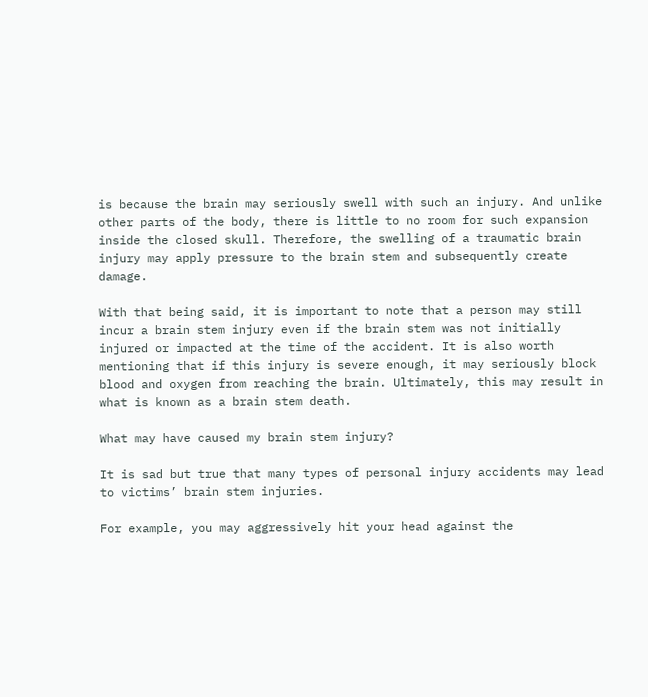is because the brain may seriously swell with such an injury. And unlike other parts of the body, there is little to no room for such expansion inside the closed skull. Therefore, the swelling of a traumatic brain injury may apply pressure to the brain stem and subsequently create damage.

With that being said, it is important to note that a person may still incur a brain stem injury even if the brain stem was not initially injured or impacted at the time of the accident. It is also worth mentioning that if this injury is severe enough, it may seriously block blood and oxygen from reaching the brain. Ultimately, this may result in what is known as a brain stem death.

What may have caused my brain stem injury?

It is sad but true that many types of personal injury accidents may lead to victims’ brain stem injuries.

For example, you may aggressively hit your head against the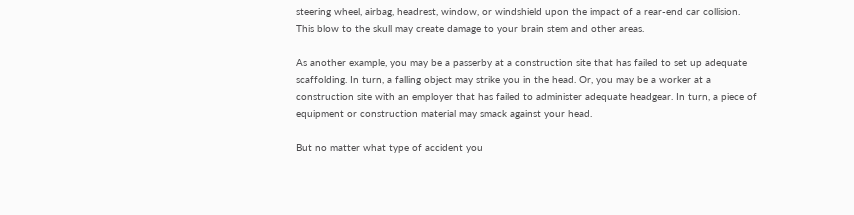steering wheel, airbag, headrest, window, or windshield upon the impact of a rear-end car collision. This blow to the skull may create damage to your brain stem and other areas.

As another example, you may be a passerby at a construction site that has failed to set up adequate scaffolding. In turn, a falling object may strike you in the head. Or, you may be a worker at a construction site with an employer that has failed to administer adequate headgear. In turn, a piece of equipment or construction material may smack against your head.

But no matter what type of accident you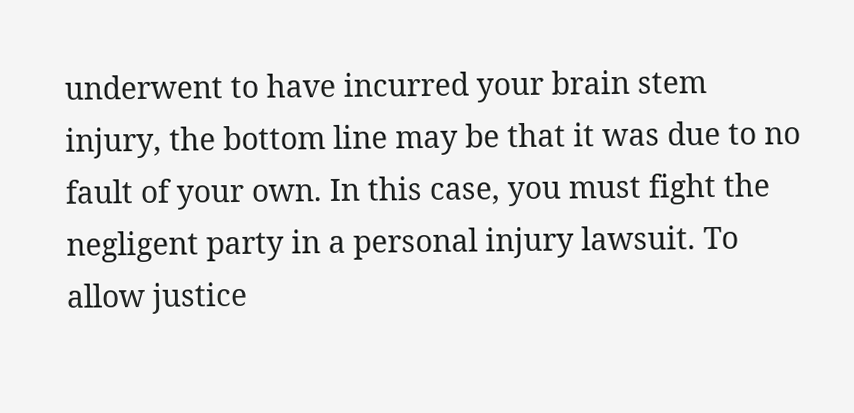underwent to have incurred your brain stem injury, the bottom line may be that it was due to no fault of your own. In this case, you must fight the negligent party in a personal injury lawsuit. To allow justice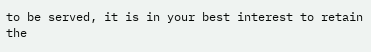to be served, it is in your best interest to retain the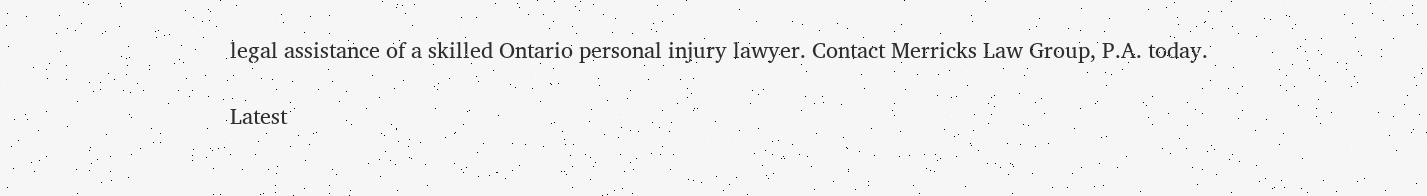legal assistance of a skilled Ontario personal injury lawyer. Contact Merricks Law Group, P.A. today.

Latest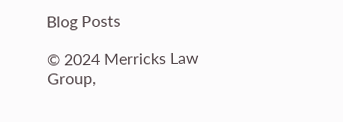Blog Posts

© 2024 Merricks Law Group,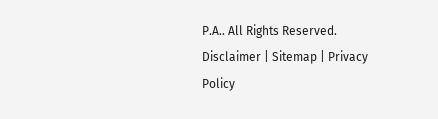P.A.. All Rights Reserved.
Disclaimer | Sitemap | Privacy Policy